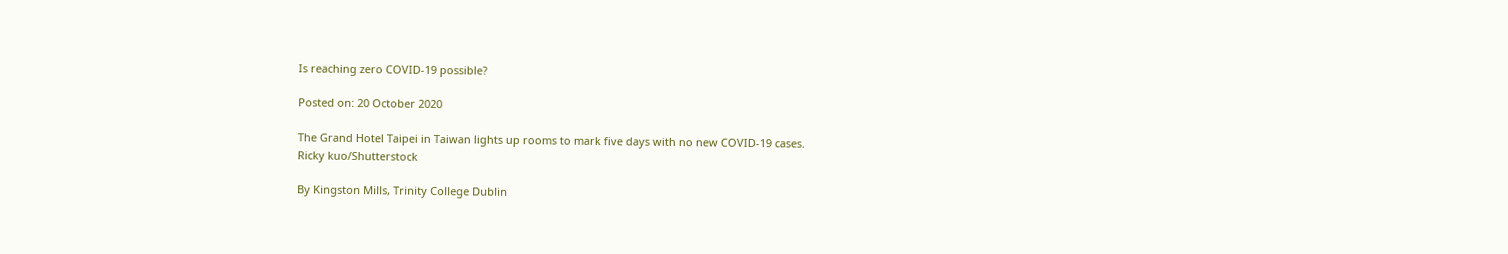Is reaching zero COVID-19 possible?

Posted on: 20 October 2020

The Grand Hotel Taipei in Taiwan lights up rooms to mark five days with no new COVID-19 cases.
Ricky kuo/Shutterstock

By Kingston Mills, Trinity College Dublin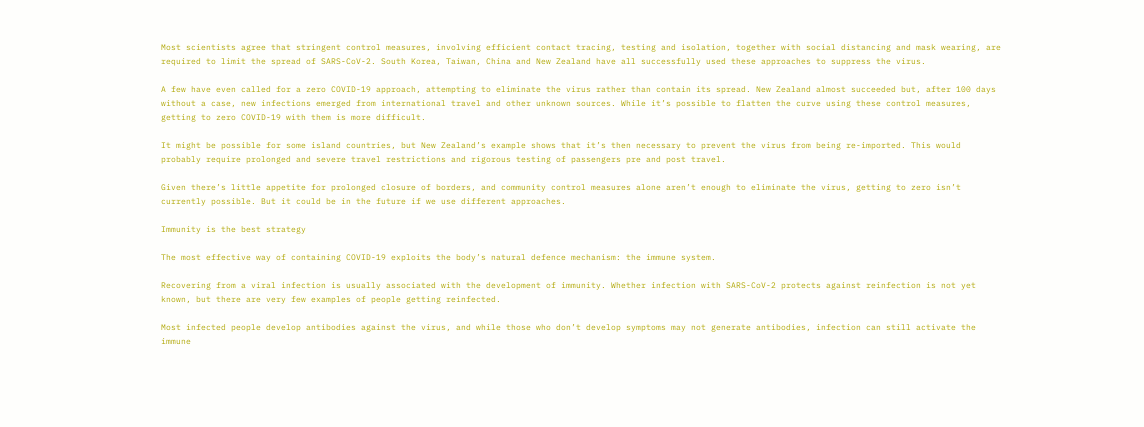Most scientists agree that stringent control measures, involving efficient contact tracing, testing and isolation, together with social distancing and mask wearing, are required to limit the spread of SARS-CoV-2. South Korea, Taiwan, China and New Zealand have all successfully used these approaches to suppress the virus.

A few have even called for a zero COVID-19 approach, attempting to eliminate the virus rather than contain its spread. New Zealand almost succeeded but, after 100 days without a case, new infections emerged from international travel and other unknown sources. While it’s possible to flatten the curve using these control measures, getting to zero COVID-19 with them is more difficult.

It might be possible for some island countries, but New Zealand’s example shows that it’s then necessary to prevent the virus from being re-imported. This would probably require prolonged and severe travel restrictions and rigorous testing of passengers pre and post travel.

Given there’s little appetite for prolonged closure of borders, and community control measures alone aren’t enough to eliminate the virus, getting to zero isn’t currently possible. But it could be in the future if we use different approaches.

Immunity is the best strategy

The most effective way of containing COVID-19 exploits the body’s natural defence mechanism: the immune system.

Recovering from a viral infection is usually associated with the development of immunity. Whether infection with SARS-CoV-2 protects against reinfection is not yet known, but there are very few examples of people getting reinfected.

Most infected people develop antibodies against the virus, and while those who don’t develop symptoms may not generate antibodies, infection can still activate the immune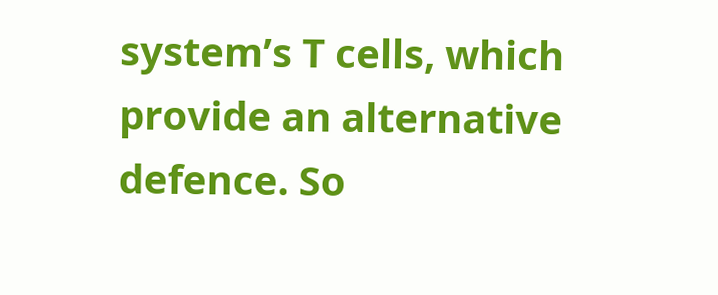system’s T cells, which provide an alternative defence. So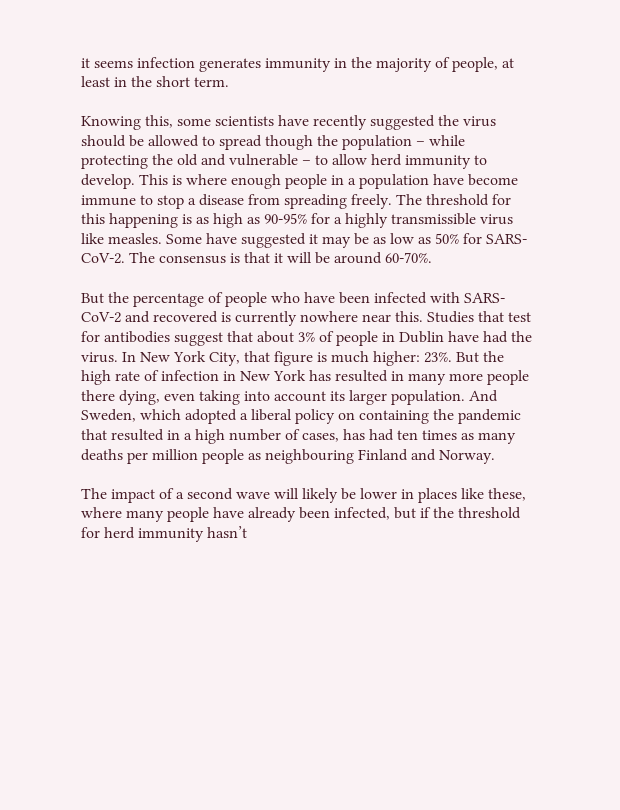it seems infection generates immunity in the majority of people, at least in the short term.

Knowing this, some scientists have recently suggested the virus should be allowed to spread though the population – while protecting the old and vulnerable – to allow herd immunity to develop. This is where enough people in a population have become immune to stop a disease from spreading freely. The threshold for this happening is as high as 90-95% for a highly transmissible virus like measles. Some have suggested it may be as low as 50% for SARS-CoV-2. The consensus is that it will be around 60-70%.

But the percentage of people who have been infected with SARS-CoV-2 and recovered is currently nowhere near this. Studies that test for antibodies suggest that about 3% of people in Dublin have had the virus. In New York City, that figure is much higher: 23%. But the high rate of infection in New York has resulted in many more people there dying, even taking into account its larger population. And Sweden, which adopted a liberal policy on containing the pandemic that resulted in a high number of cases, has had ten times as many deaths per million people as neighbouring Finland and Norway.

The impact of a second wave will likely be lower in places like these, where many people have already been infected, but if the threshold for herd immunity hasn’t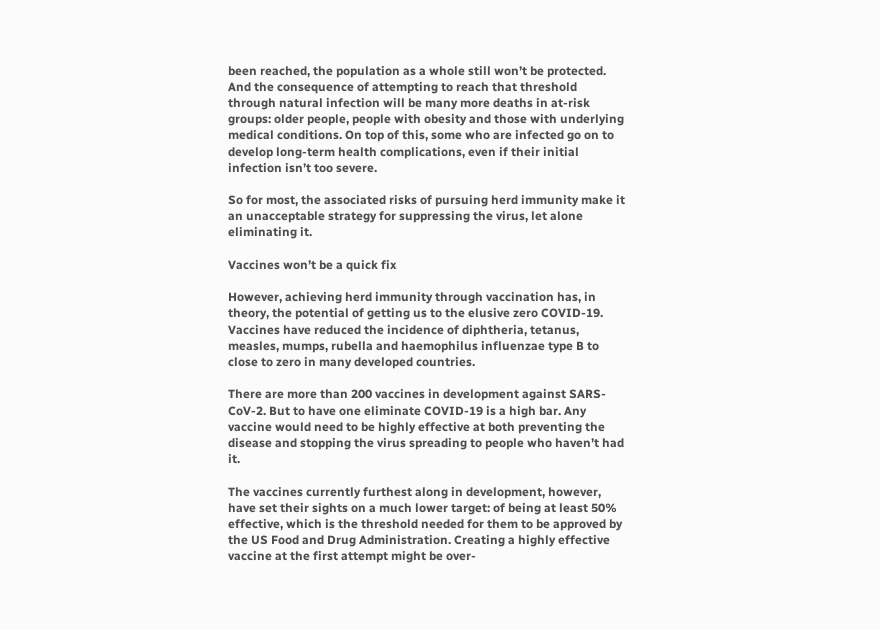been reached, the population as a whole still won’t be protected. And the consequence of attempting to reach that threshold through natural infection will be many more deaths in at-risk groups: older people, people with obesity and those with underlying medical conditions. On top of this, some who are infected go on to develop long-term health complications, even if their initial infection isn’t too severe.

So for most, the associated risks of pursuing herd immunity make it an unacceptable strategy for suppressing the virus, let alone eliminating it.

Vaccines won’t be a quick fix

However, achieving herd immunity through vaccination has, in theory, the potential of getting us to the elusive zero COVID-19. Vaccines have reduced the incidence of diphtheria, tetanus, measles, mumps, rubella and haemophilus influenzae type B to close to zero in many developed countries.

There are more than 200 vaccines in development against SARS-CoV-2. But to have one eliminate COVID-19 is a high bar. Any vaccine would need to be highly effective at both preventing the disease and stopping the virus spreading to people who haven’t had it.

The vaccines currently furthest along in development, however, have set their sights on a much lower target: of being at least 50% effective, which is the threshold needed for them to be approved by the US Food and Drug Administration. Creating a highly effective vaccine at the first attempt might be over-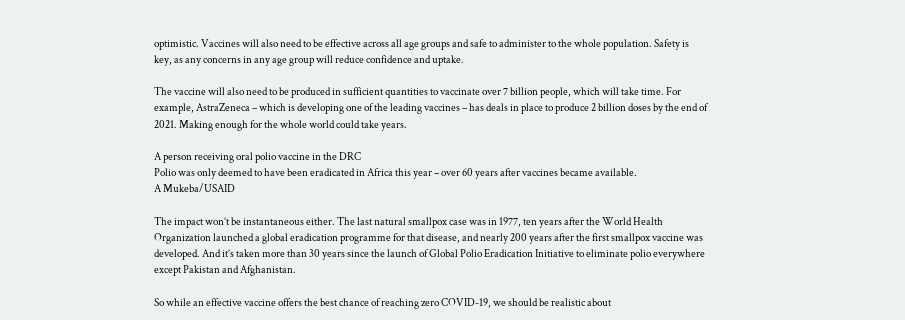optimistic. Vaccines will also need to be effective across all age groups and safe to administer to the whole population. Safety is key, as any concerns in any age group will reduce confidence and uptake.

The vaccine will also need to be produced in sufficient quantities to vaccinate over 7 billion people, which will take time. For example, AstraZeneca – which is developing one of the leading vaccines – has deals in place to produce 2 billion doses by the end of 2021. Making enough for the whole world could take years.

A person receiving oral polio vaccine in the DRC
Polio was only deemed to have been eradicated in Africa this year – over 60 years after vaccines became available.
A Mukeba/USAID

The impact won’t be instantaneous either. The last natural smallpox case was in 1977, ten years after the World Health Organization launched a global eradication programme for that disease, and nearly 200 years after the first smallpox vaccine was developed. And it’s taken more than 30 years since the launch of Global Polio Eradication Initiative to eliminate polio everywhere except Pakistan and Afghanistan.

So while an effective vaccine offers the best chance of reaching zero COVID-19, we should be realistic about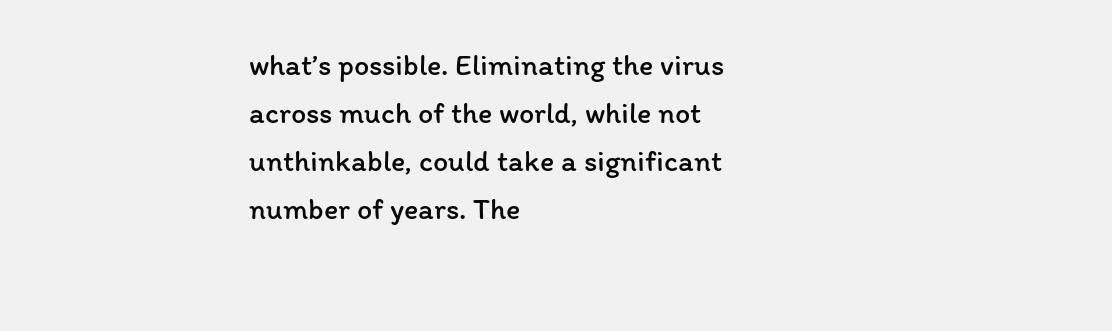what’s possible. Eliminating the virus across much of the world, while not unthinkable, could take a significant number of years. The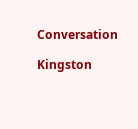Conversation

Kingston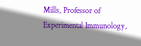Mills, Professor of Experimental Immunology,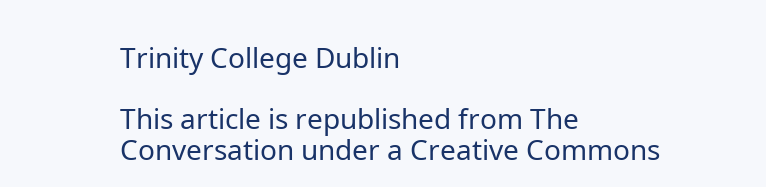Trinity College Dublin

This article is republished from The Conversation under a Creative Commons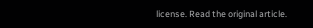license. Read the original article.